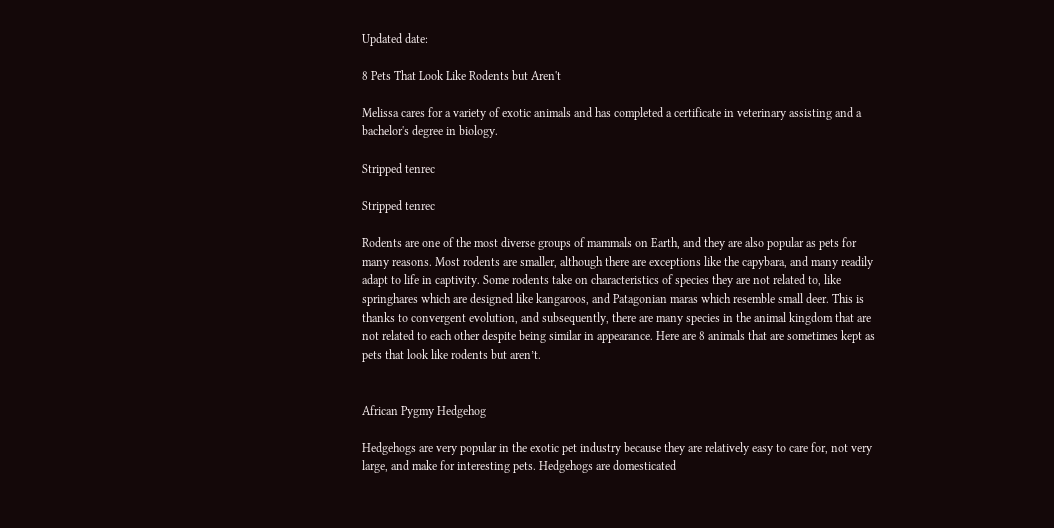Updated date:

8 Pets That Look Like Rodents but Aren't

Melissa cares for a variety of exotic animals and has completed a certificate in veterinary assisting and a bachelor's degree in biology.

Stripped tenrec

Stripped tenrec

Rodents are one of the most diverse groups of mammals on Earth, and they are also popular as pets for many reasons. Most rodents are smaller, although there are exceptions like the capybara, and many readily adapt to life in captivity. Some rodents take on characteristics of species they are not related to, like springhares which are designed like kangaroos, and Patagonian maras which resemble small deer. This is thanks to convergent evolution, and subsequently, there are many species in the animal kingdom that are not related to each other despite being similar in appearance. Here are 8 animals that are sometimes kept as pets that look like rodents but aren’t.


African Pygmy Hedgehog

Hedgehogs are very popular in the exotic pet industry because they are relatively easy to care for, not very large, and make for interesting pets. Hedgehogs are domesticated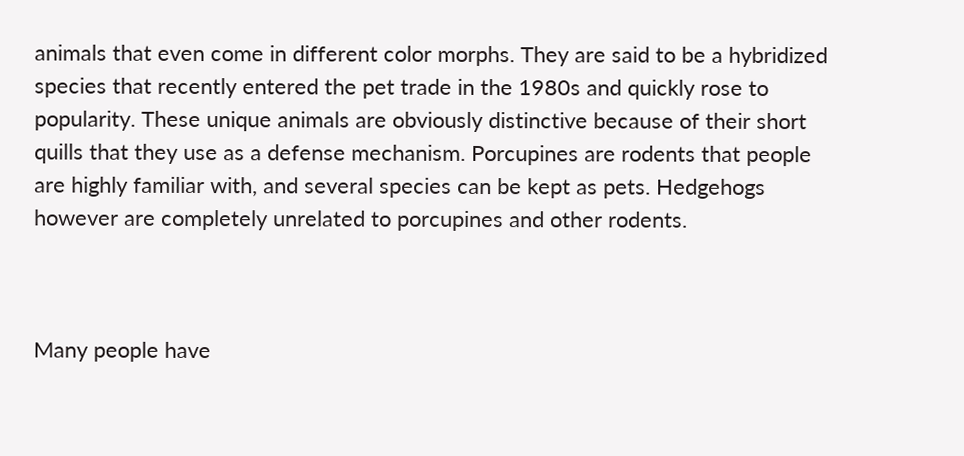animals that even come in different color morphs. They are said to be a hybridized species that recently entered the pet trade in the 1980s and quickly rose to popularity. These unique animals are obviously distinctive because of their short quills that they use as a defense mechanism. Porcupines are rodents that people are highly familiar with, and several species can be kept as pets. Hedgehogs however are completely unrelated to porcupines and other rodents.



Many people have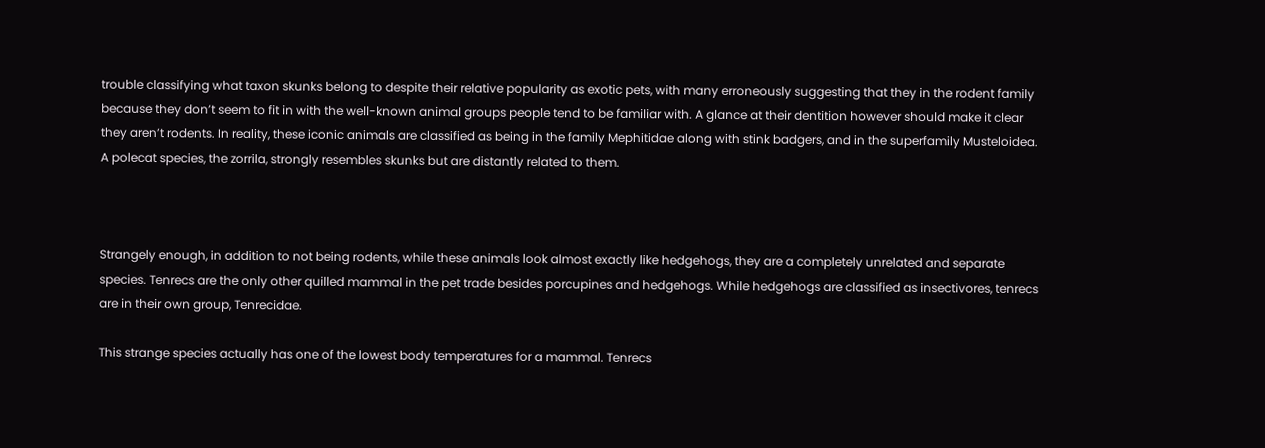trouble classifying what taxon skunks belong to despite their relative popularity as exotic pets, with many erroneously suggesting that they in the rodent family because they don’t seem to fit in with the well-known animal groups people tend to be familiar with. A glance at their dentition however should make it clear they aren’t rodents. In reality, these iconic animals are classified as being in the family Mephitidae along with stink badgers, and in the superfamily Musteloidea. A polecat species, the zorrila, strongly resembles skunks but are distantly related to them.



Strangely enough, in addition to not being rodents, while these animals look almost exactly like hedgehogs, they are a completely unrelated and separate species. Tenrecs are the only other quilled mammal in the pet trade besides porcupines and hedgehogs. While hedgehogs are classified as insectivores, tenrecs are in their own group, Tenrecidae.

This strange species actually has one of the lowest body temperatures for a mammal. Tenrecs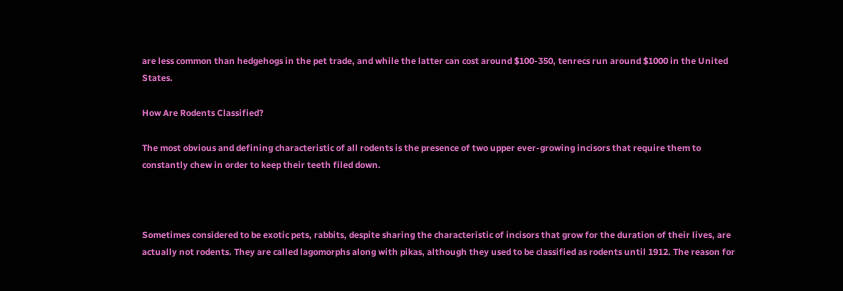are less common than hedgehogs in the pet trade, and while the latter can cost around $100-350, tenrecs run around $1000 in the United States.

How Are Rodents Classified?

The most obvious and defining characteristic of all rodents is the presence of two upper ever-growing incisors that require them to constantly chew in order to keep their teeth filed down.



Sometimes considered to be exotic pets, rabbits, despite sharing the characteristic of incisors that grow for the duration of their lives, are actually not rodents. They are called lagomorphs along with pikas, although they used to be classified as rodents until 1912. The reason for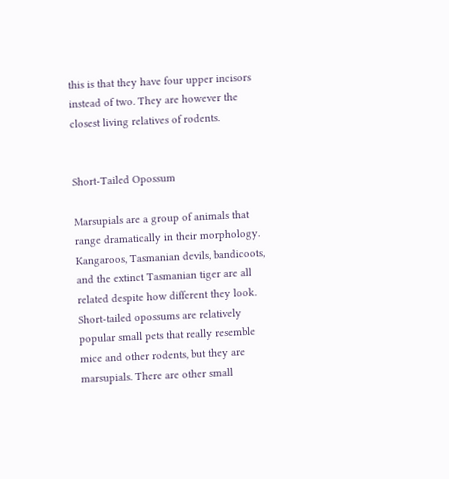this is that they have four upper incisors instead of two. They are however the closest living relatives of rodents.


Short-Tailed Opossum

Marsupials are a group of animals that range dramatically in their morphology. Kangaroos, Tasmanian devils, bandicoots, and the extinct Tasmanian tiger are all related despite how different they look. Short-tailed opossums are relatively popular small pets that really resemble mice and other rodents, but they are marsupials. There are other small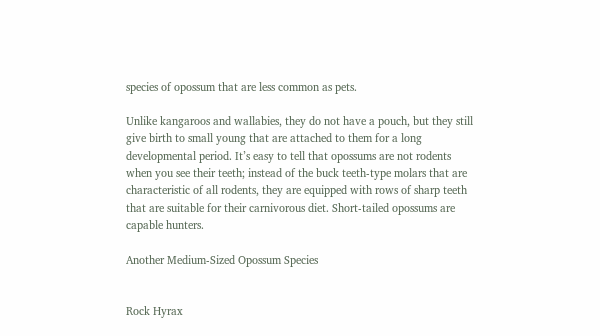species of opossum that are less common as pets.

Unlike kangaroos and wallabies, they do not have a pouch, but they still give birth to small young that are attached to them for a long developmental period. It’s easy to tell that opossums are not rodents when you see their teeth; instead of the buck teeth-type molars that are characteristic of all rodents, they are equipped with rows of sharp teeth that are suitable for their carnivorous diet. Short-tailed opossums are capable hunters.

Another Medium-Sized Opossum Species


Rock Hyrax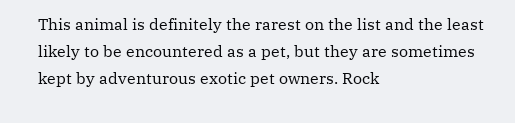This animal is definitely the rarest on the list and the least likely to be encountered as a pet, but they are sometimes kept by adventurous exotic pet owners. Rock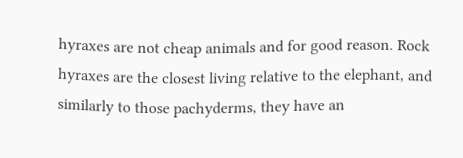hyraxes are not cheap animals and for good reason. Rock hyraxes are the closest living relative to the elephant, and similarly to those pachyderms, they have an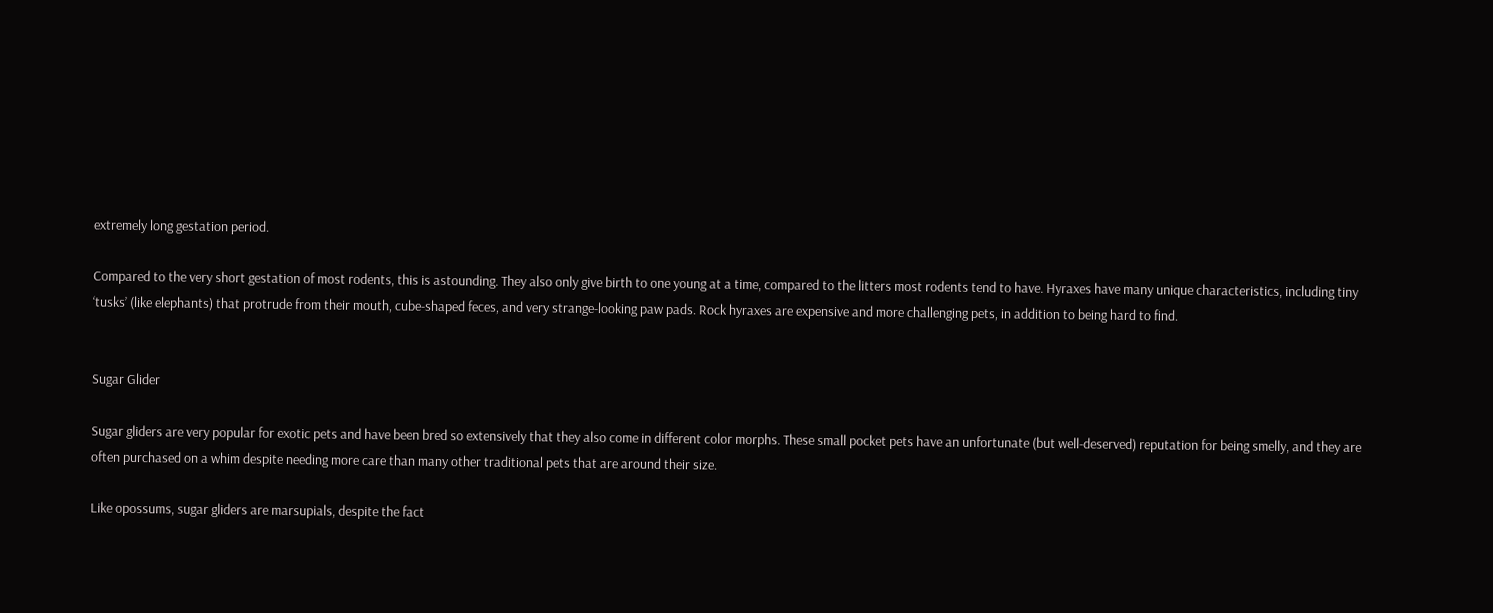extremely long gestation period.

Compared to the very short gestation of most rodents, this is astounding. They also only give birth to one young at a time, compared to the litters most rodents tend to have. Hyraxes have many unique characteristics, including tiny ‘tusks’ (like elephants) that protrude from their mouth, cube-shaped feces, and very strange-looking paw pads. Rock hyraxes are expensive and more challenging pets, in addition to being hard to find.


Sugar Glider

Sugar gliders are very popular for exotic pets and have been bred so extensively that they also come in different color morphs. These small pocket pets have an unfortunate (but well-deserved) reputation for being smelly, and they are often purchased on a whim despite needing more care than many other traditional pets that are around their size.

Like opossums, sugar gliders are marsupials, despite the fact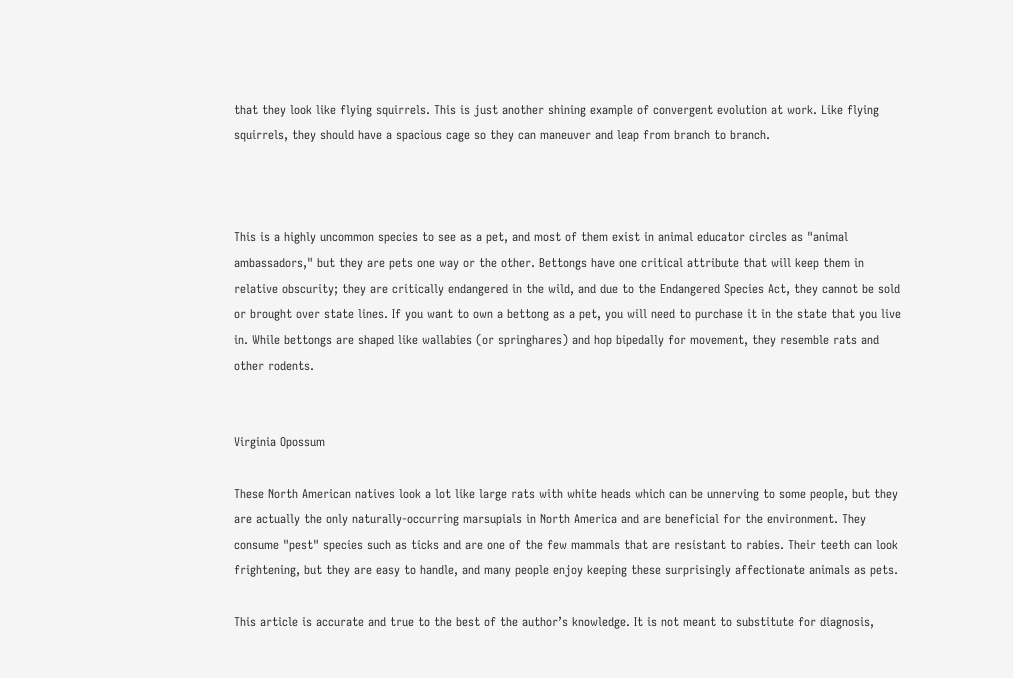that they look like flying squirrels. This is just another shining example of convergent evolution at work. Like flying squirrels, they should have a spacious cage so they can maneuver and leap from branch to branch.



This is a highly uncommon species to see as a pet, and most of them exist in animal educator circles as "animal ambassadors," but they are pets one way or the other. Bettongs have one critical attribute that will keep them in relative obscurity; they are critically endangered in the wild, and due to the Endangered Species Act, they cannot be sold or brought over state lines. If you want to own a bettong as a pet, you will need to purchase it in the state that you live in. While bettongs are shaped like wallabies (or springhares) and hop bipedally for movement, they resemble rats and other rodents.


Virginia Opossum

These North American natives look a lot like large rats with white heads which can be unnerving to some people, but they are actually the only naturally-occurring marsupials in North America and are beneficial for the environment. They consume "pest" species such as ticks and are one of the few mammals that are resistant to rabies. Their teeth can look frightening, but they are easy to handle, and many people enjoy keeping these surprisingly affectionate animals as pets.

This article is accurate and true to the best of the author’s knowledge. It is not meant to substitute for diagnosis,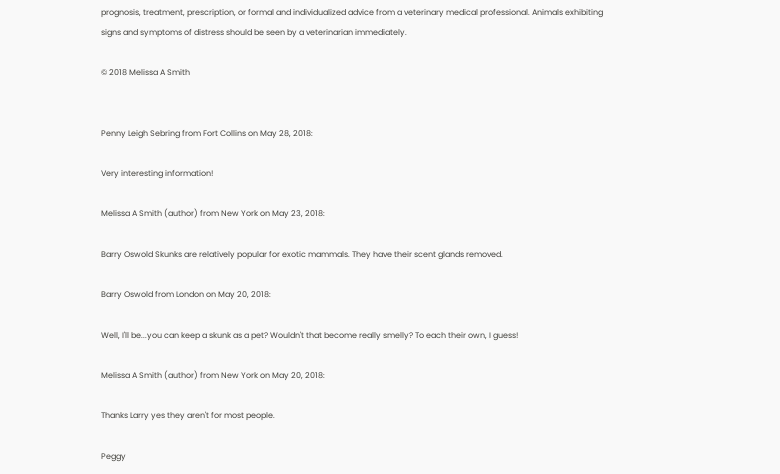prognosis, treatment, prescription, or formal and individualized advice from a veterinary medical professional. Animals exhibiting signs and symptoms of distress should be seen by a veterinarian immediately.

© 2018 Melissa A Smith


Penny Leigh Sebring from Fort Collins on May 28, 2018:

Very interesting information!

Melissa A Smith (author) from New York on May 23, 2018:

Barry Oswold Skunks are relatively popular for exotic mammals. They have their scent glands removed.

Barry Oswold from London on May 20, 2018:

Well, I'll be...you can keep a skunk as a pet? Wouldn't that become really smelly? To each their own, I guess!

Melissa A Smith (author) from New York on May 20, 2018:

Thanks Larry yes they aren't for most people.

Peggy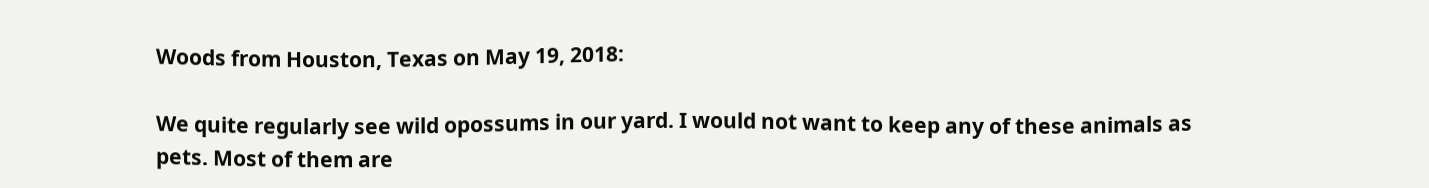Woods from Houston, Texas on May 19, 2018:

We quite regularly see wild opossums in our yard. I would not want to keep any of these animals as pets. Most of them are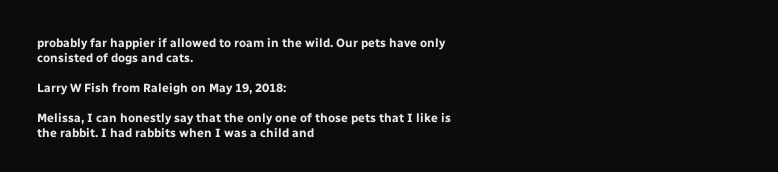probably far happier if allowed to roam in the wild. Our pets have only consisted of dogs and cats.

Larry W Fish from Raleigh on May 19, 2018:

Melissa, I can honestly say that the only one of those pets that I like is the rabbit. I had rabbits when I was a child and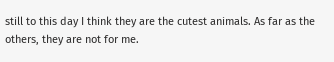still to this day I think they are the cutest animals. As far as the others, they are not for me.